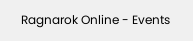Ragnarok Online - Events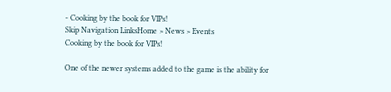- Cooking by the book for VIPs!
Skip Navigation LinksHome > News > Events
Cooking by the book for VIPs!

One of the newer systems added to the game is the ability for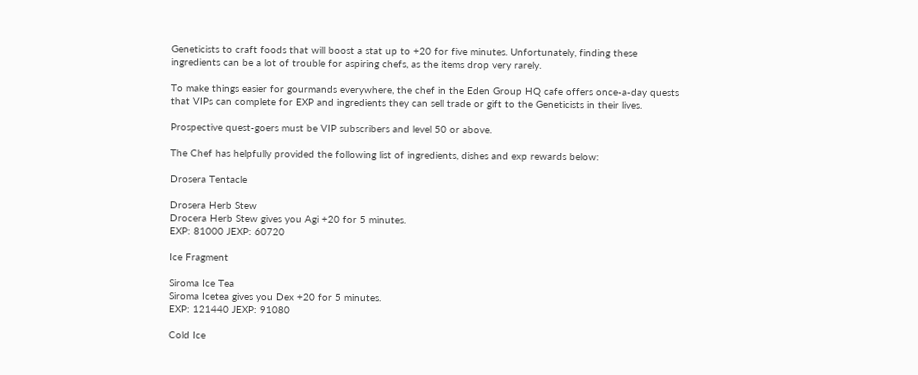Geneticists to craft foods that will boost a stat up to +20 for five minutes. Unfortunately, finding these ingredients can be a lot of trouble for aspiring chefs, as the items drop very rarely.

To make things easier for gourmands everywhere, the chef in the Eden Group HQ cafe offers once-a-day quests that VIPs can complete for EXP and ingredients they can sell trade or gift to the Geneticists in their lives.

Prospective quest-goers must be VIP subscribers and level 50 or above.

The Chef has helpfully provided the following list of ingredients, dishes and exp rewards below:

Drosera Tentacle

Drosera Herb Stew
Drocera Herb Stew gives you Agi +20 for 5 minutes.
EXP: 81000 JEXP: 60720

Ice Fragment

Siroma Ice Tea
Siroma Icetea gives you Dex +20 for 5 minutes.
EXP: 121440 JEXP: 91080

Cold Ice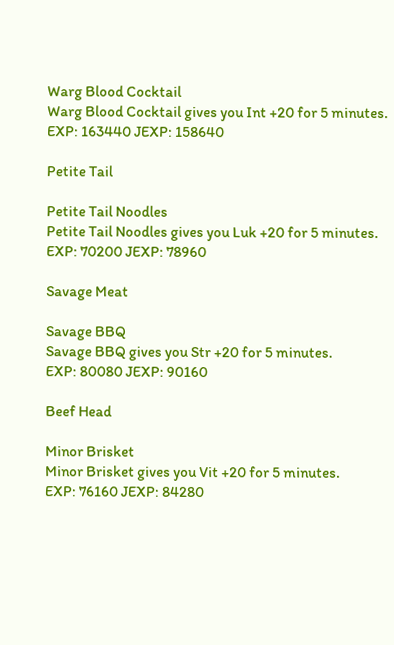Warg Blood Cocktail
Warg Blood Cocktail gives you Int +20 for 5 minutes.
EXP: 163440 JEXP: 158640

Petite Tail

Petite Tail Noodles
Petite Tail Noodles gives you Luk +20 for 5 minutes.
EXP: 70200 JEXP: 78960

Savage Meat

Savage BBQ
Savage BBQ gives you Str +20 for 5 minutes.
EXP: 80080 JEXP: 90160

Beef Head

Minor Brisket
Minor Brisket gives you Vit +20 for 5 minutes.
EXP: 76160 JEXP: 84280